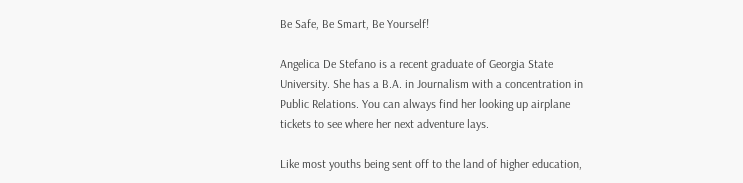Be Safe, Be Smart, Be Yourself!

Angelica De Stefano is a recent graduate of Georgia State University. She has a B.A. in Journalism with a concentration in Public Relations. You can always find her looking up airplane tickets to see where her next adventure lays.

Like most youths being sent off to the land of higher education,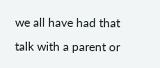we all have had that talk with a parent or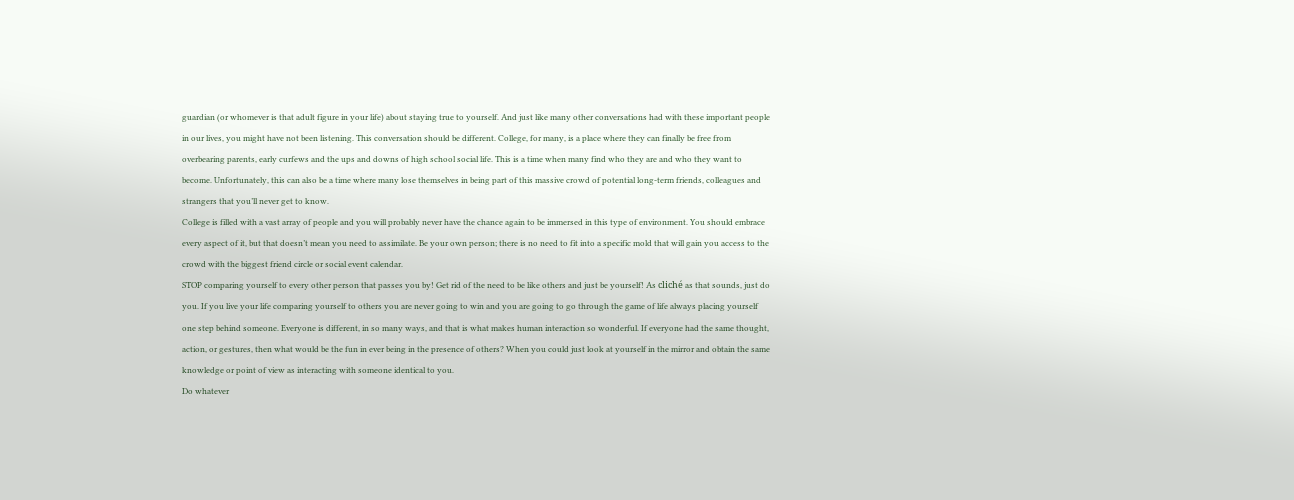guardian (or whomever is that adult figure in your life) about staying true to yourself. And just like many other conversations had with these important people in our lives, you might have not been listening. This conversation should be different. College, for many, is a place where they can finally be free from overbearing parents, early curfews and the ups and downs of high school social life. This is a time when many find who they are and who they want to become. Unfortunately, this can also be a time where many lose themselves in being part of this massive crowd of potential long-term friends, colleagues and strangers that you’ll never get to know.
College is filled with a vast array of people and you will probably never have the chance again to be immersed in this type of environment. You should embrace every aspect of it, but that doesn’t mean you need to assimilate. Be your own person; there is no need to fit into a specific mold that will gain you access to the crowd with the biggest friend circle or social event calendar.
STOP comparing yourself to every other person that passes you by! Get rid of the need to be like others and just be yourself! As cliché as that sounds, just do you. If you live your life comparing yourself to others you are never going to win and you are going to go through the game of life always placing yourself one step behind someone. Everyone is different, in so many ways, and that is what makes human interaction so wonderful. If everyone had the same thought, action, or gestures, then what would be the fun in ever being in the presence of others? When you could just look at yourself in the mirror and obtain the same knowledge or point of view as interacting with someone identical to you.
Do whatever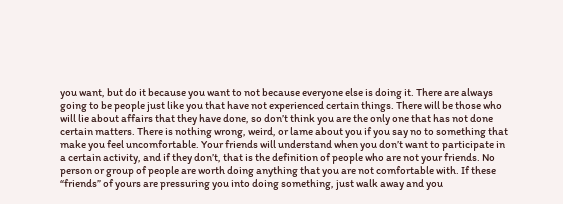you want, but do it because you want to not because everyone else is doing it. There are always going to be people just like you that have not experienced certain things. There will be those who will lie about affairs that they have done, so don’t think you are the only one that has not done certain matters. There is nothing wrong, weird, or lame about you if you say no to something that make you feel uncomfortable. Your friends will understand when you don’t want to participate in a certain activity, and if they don’t, that is the definition of people who are not your friends. No person or group of people are worth doing anything that you are not comfortable with. If these “friends” of yours are pressuring you into doing something, just walk away and you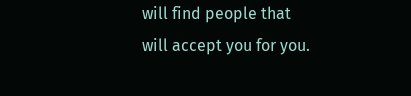will find people that will accept you for you.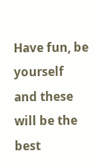Have fun, be yourself and these will be the best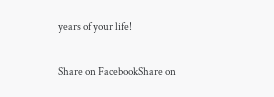years of your life!

Share on FacebookShare on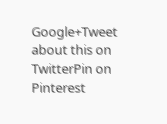Google+Tweet about this on TwitterPin on Pinterest